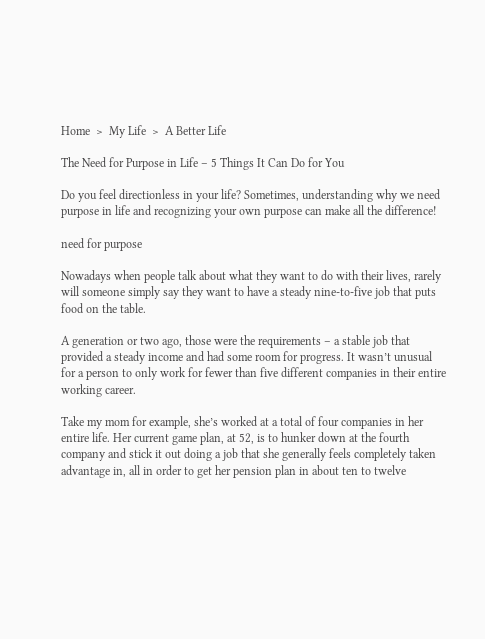Home  >  My Life  >  A Better Life

The Need for Purpose in Life – 5 Things It Can Do for You

Do you feel directionless in your life? Sometimes, understanding why we need purpose in life and recognizing your own purpose can make all the difference!

need for purpose

Nowadays when people talk about what they want to do with their lives, rarely will someone simply say they want to have a steady nine-to-five job that puts food on the table.

A generation or two ago, those were the requirements – a stable job that provided a steady income and had some room for progress. It wasn’t unusual for a person to only work for fewer than five different companies in their entire working career.

Take my mom for example, she’s worked at a total of four companies in her entire life. Her current game plan, at 52, is to hunker down at the fourth company and stick it out doing a job that she generally feels completely taken advantage in, all in order to get her pension plan in about ten to twelve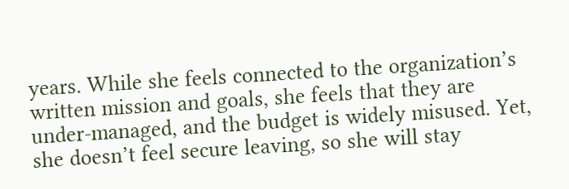years. While she feels connected to the organization’s written mission and goals, she feels that they are under-managed, and the budget is widely misused. Yet, she doesn’t feel secure leaving, so she will stay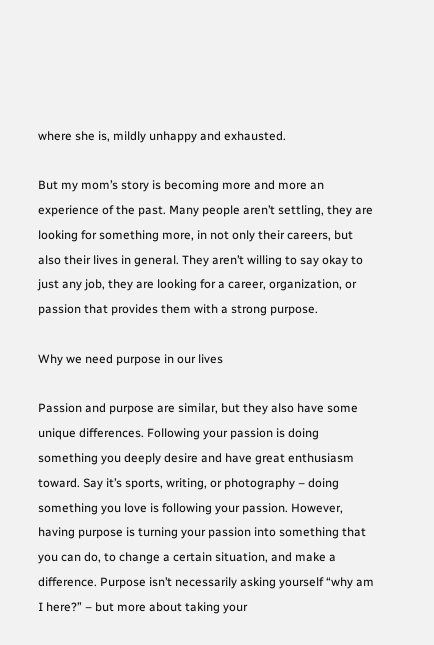where she is, mildly unhappy and exhausted.

But my mom’s story is becoming more and more an experience of the past. Many people aren’t settling, they are looking for something more, in not only their careers, but also their lives in general. They aren’t willing to say okay to just any job, they are looking for a career, organization, or passion that provides them with a strong purpose.

Why we need purpose in our lives

Passion and purpose are similar, but they also have some unique differences. Following your passion is doing something you deeply desire and have great enthusiasm toward. Say it’s sports, writing, or photography – doing something you love is following your passion. However, having purpose is turning your passion into something that you can do, to change a certain situation, and make a difference. Purpose isn’t necessarily asking yourself “why am I here?” – but more about taking your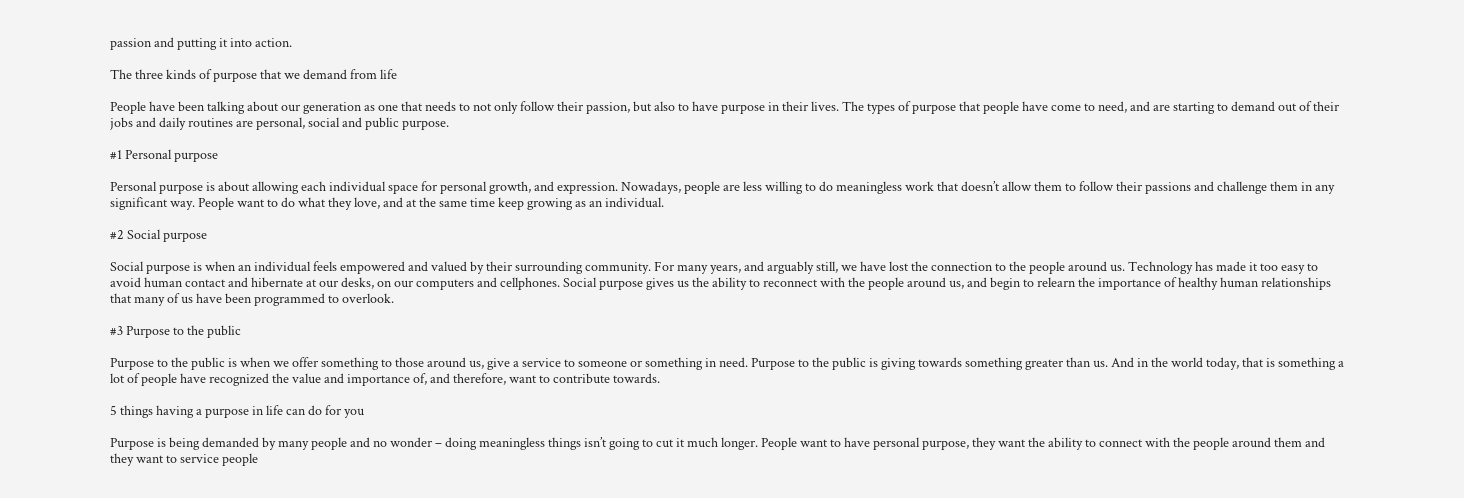passion and putting it into action.

The three kinds of purpose that we demand from life

People have been talking about our generation as one that needs to not only follow their passion, but also to have purpose in their lives. The types of purpose that people have come to need, and are starting to demand out of their jobs and daily routines are personal, social and public purpose.

#1 Personal purpose

Personal purpose is about allowing each individual space for personal growth, and expression. Nowadays, people are less willing to do meaningless work that doesn’t allow them to follow their passions and challenge them in any significant way. People want to do what they love, and at the same time keep growing as an individual.

#2 Social purpose

Social purpose is when an individual feels empowered and valued by their surrounding community. For many years, and arguably still, we have lost the connection to the people around us. Technology has made it too easy to avoid human contact and hibernate at our desks, on our computers and cellphones. Social purpose gives us the ability to reconnect with the people around us, and begin to relearn the importance of healthy human relationships that many of us have been programmed to overlook.

#3 Purpose to the public

Purpose to the public is when we offer something to those around us, give a service to someone or something in need. Purpose to the public is giving towards something greater than us. And in the world today, that is something a lot of people have recognized the value and importance of, and therefore, want to contribute towards.

5 things having a purpose in life can do for you

Purpose is being demanded by many people and no wonder – doing meaningless things isn’t going to cut it much longer. People want to have personal purpose, they want the ability to connect with the people around them and they want to service people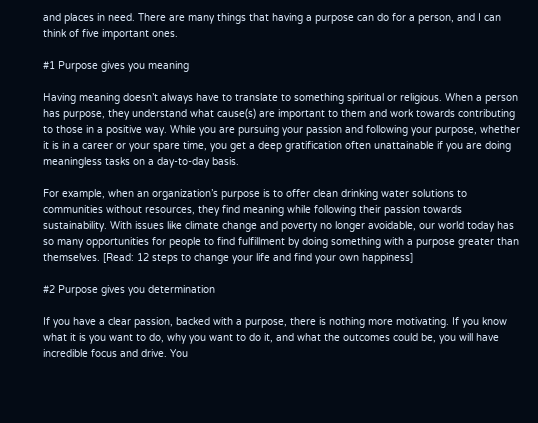and places in need. There are many things that having a purpose can do for a person, and I can think of five important ones.

#1 Purpose gives you meaning

Having meaning doesn’t always have to translate to something spiritual or religious. When a person has purpose, they understand what cause(s) are important to them and work towards contributing to those in a positive way. While you are pursuing your passion and following your purpose, whether it is in a career or your spare time, you get a deep gratification often unattainable if you are doing meaningless tasks on a day-to-day basis.

For example, when an organization’s purpose is to offer clean drinking water solutions to communities without resources, they find meaning while following their passion towards sustainability. With issues like climate change and poverty no longer avoidable, our world today has so many opportunities for people to find fulfillment by doing something with a purpose greater than themselves. [Read: 12 steps to change your life and find your own happiness]

#2 Purpose gives you determination

If you have a clear passion, backed with a purpose, there is nothing more motivating. If you know what it is you want to do, why you want to do it, and what the outcomes could be, you will have incredible focus and drive. You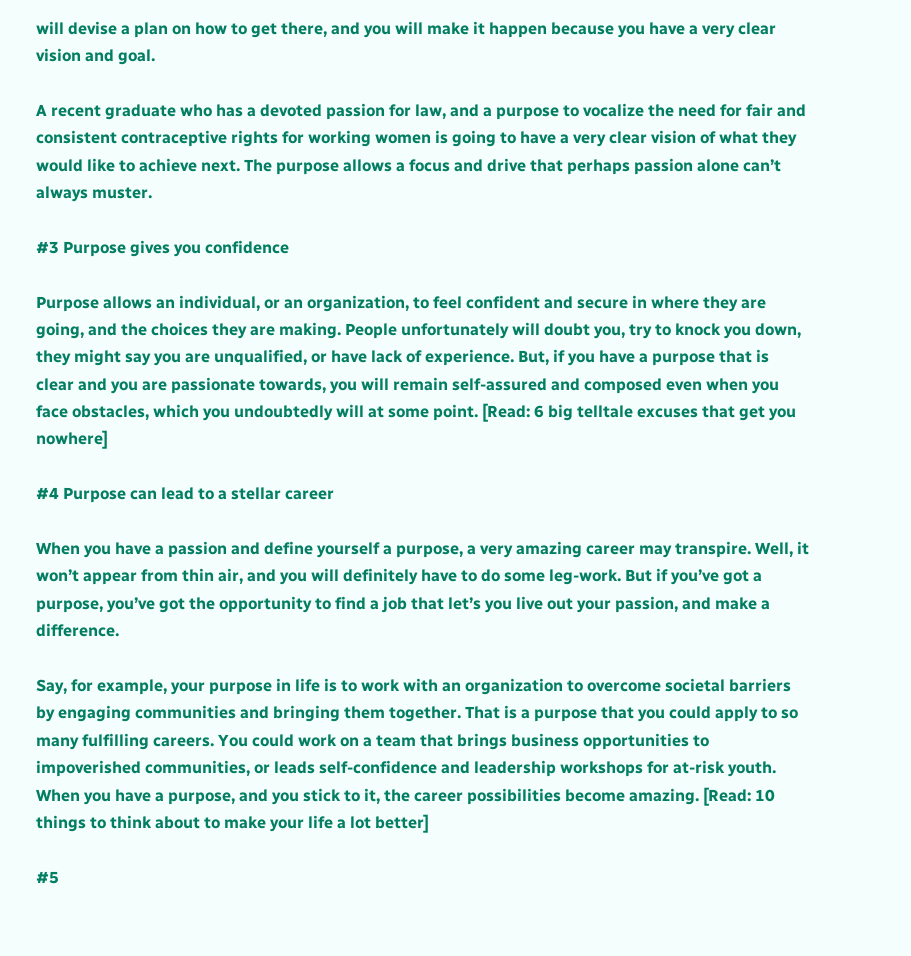will devise a plan on how to get there, and you will make it happen because you have a very clear vision and goal.

A recent graduate who has a devoted passion for law, and a purpose to vocalize the need for fair and consistent contraceptive rights for working women is going to have a very clear vision of what they would like to achieve next. The purpose allows a focus and drive that perhaps passion alone can’t always muster.

#3 Purpose gives you confidence

Purpose allows an individual, or an organization, to feel confident and secure in where they are going, and the choices they are making. People unfortunately will doubt you, try to knock you down, they might say you are unqualified, or have lack of experience. But, if you have a purpose that is clear and you are passionate towards, you will remain self-assured and composed even when you face obstacles, which you undoubtedly will at some point. [Read: 6 big telltale excuses that get you nowhere]

#4 Purpose can lead to a stellar career

When you have a passion and define yourself a purpose, a very amazing career may transpire. Well, it won’t appear from thin air, and you will definitely have to do some leg-work. But if you’ve got a purpose, you’ve got the opportunity to find a job that let’s you live out your passion, and make a difference.

Say, for example, your purpose in life is to work with an organization to overcome societal barriers by engaging communities and bringing them together. That is a purpose that you could apply to so many fulfilling careers. You could work on a team that brings business opportunities to impoverished communities, or leads self-confidence and leadership workshops for at-risk youth. When you have a purpose, and you stick to it, the career possibilities become amazing. [Read: 10 things to think about to make your life a lot better]

#5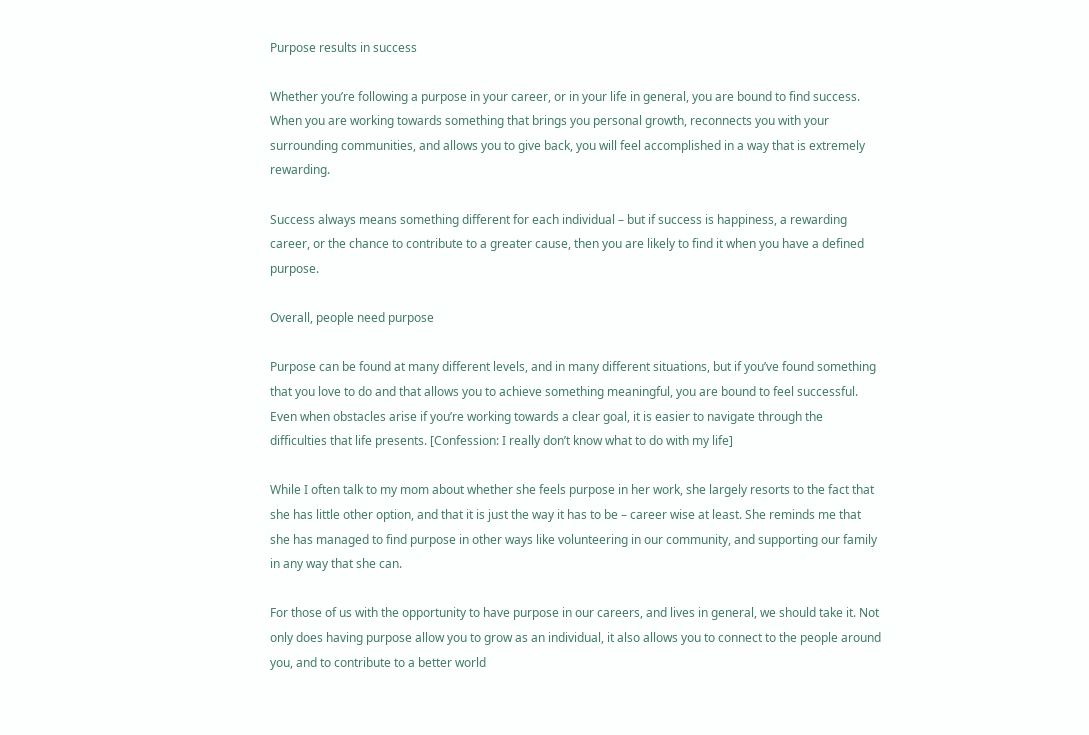Purpose results in success

Whether you’re following a purpose in your career, or in your life in general, you are bound to find success. When you are working towards something that brings you personal growth, reconnects you with your surrounding communities, and allows you to give back, you will feel accomplished in a way that is extremely rewarding.

Success always means something different for each individual – but if success is happiness, a rewarding career, or the chance to contribute to a greater cause, then you are likely to find it when you have a defined purpose.

Overall, people need purpose

Purpose can be found at many different levels, and in many different situations, but if you’ve found something that you love to do and that allows you to achieve something meaningful, you are bound to feel successful. Even when obstacles arise if you’re working towards a clear goal, it is easier to navigate through the difficulties that life presents. [Confession: I really don’t know what to do with my life]

While I often talk to my mom about whether she feels purpose in her work, she largely resorts to the fact that she has little other option, and that it is just the way it has to be – career wise at least. She reminds me that she has managed to find purpose in other ways like volunteering in our community, and supporting our family in any way that she can.

For those of us with the opportunity to have purpose in our careers, and lives in general, we should take it. Not only does having purpose allow you to grow as an individual, it also allows you to connect to the people around you, and to contribute to a better world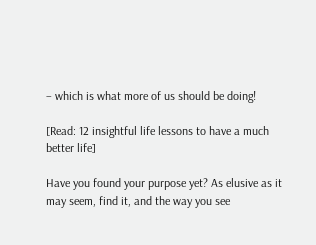– which is what more of us should be doing!

[Read: 12 insightful life lessons to have a much better life]

Have you found your purpose yet? As elusive as it may seem, find it, and the way you see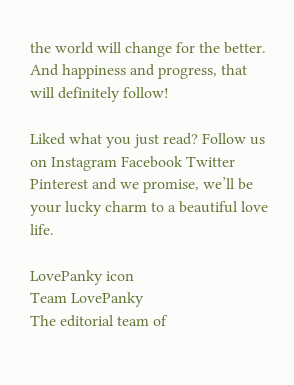the world will change for the better. And happiness and progress, that will definitely follow!

Liked what you just read? Follow us on Instagram Facebook Twitter Pinterest and we promise, we’ll be your lucky charm to a beautiful love life.

LovePanky icon
Team LovePanky
The editorial team of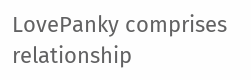LovePanky comprises relationship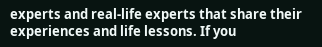experts and real-life experts that share their experiences and life lessons. If you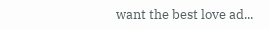want the best love ad...